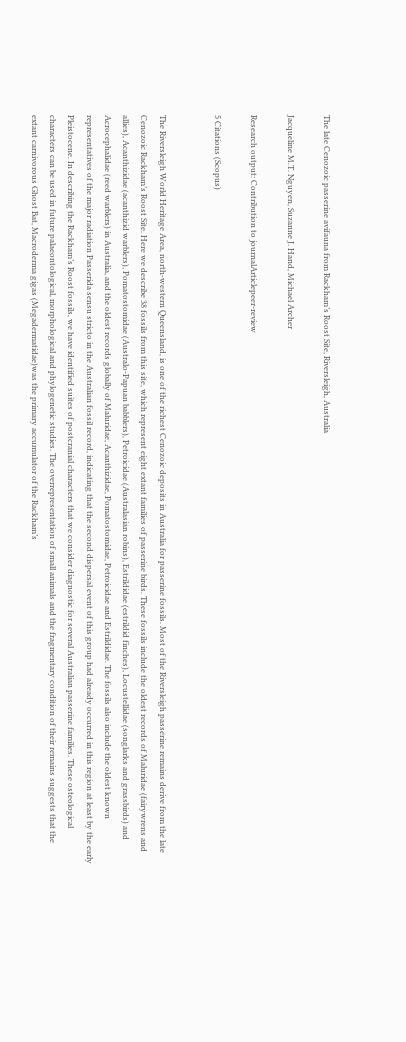The late Cenozoic passerine avifauna from Rackham’s Roost Site, Riversleigh, Australia

Jacqueline M.T. Nguyen, Suzanne J. Hand, Michael Archer

Research output: Contribution to journalArticlepeer-review

5 Citations (Scopus)


The Riversleigh World Heritage Area, north-western Queensland, is one of the richest Cenozoic deposits in Australia for passerine fossils. Most of the Riversleigh passerine remains derive from the late Cenozoic Rackham’s Roost Site. Here we describe 38 fossils from this site, which represent eight extant families of passerine birds. These fossils include the oldest records of Maluridae (fairywrens and allies), Acanthizidae (acanthizid warblers), Pomatostomidae (Australo-Papuan babblers), Petroicidae (Australasian robins), Estrildidae (estrildid finches), Locustellidae (songlarks and grassbirds) and Acrocephalidae (reed warblers) in Australia, and the oldest records globally of Maluridae, Acanthizidae, Pomatostomidae, Petroicidae and Estrildidae. The fossils also include the oldest known representatives of the major radiation Passerida sensu stricto in the Australian fossil record, indicating that the second dispersal event of this group had already occurred in this region at least by the early Pleistocene. In describing the Rackham’s Roost fossils, we have identified suites of postcranial characters that we consider diagnostic for several Australian passerine families. These osteological characters can be used in future palaeontological, morphological and phylogenetic studies. The overrepresentation of small animals and the fragmentary condition of their remains suggests that the extant carnivorous Ghost Bat, Macroderma gigas (Megadermatidae)was the primary accumulator of the Rackham’s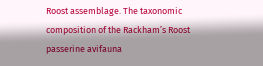Roost assemblage. The taxonomic composition of the Rackham’s Roost passerine avifauna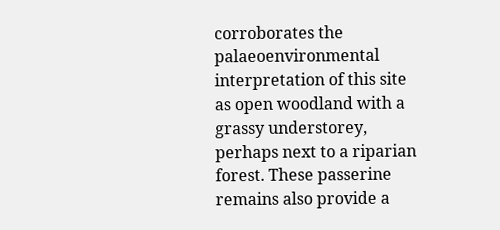corroborates the palaeoenvironmental interpretation of this site as open woodland with a grassy understorey, perhaps next to a riparian forest. These passerine remains also provide a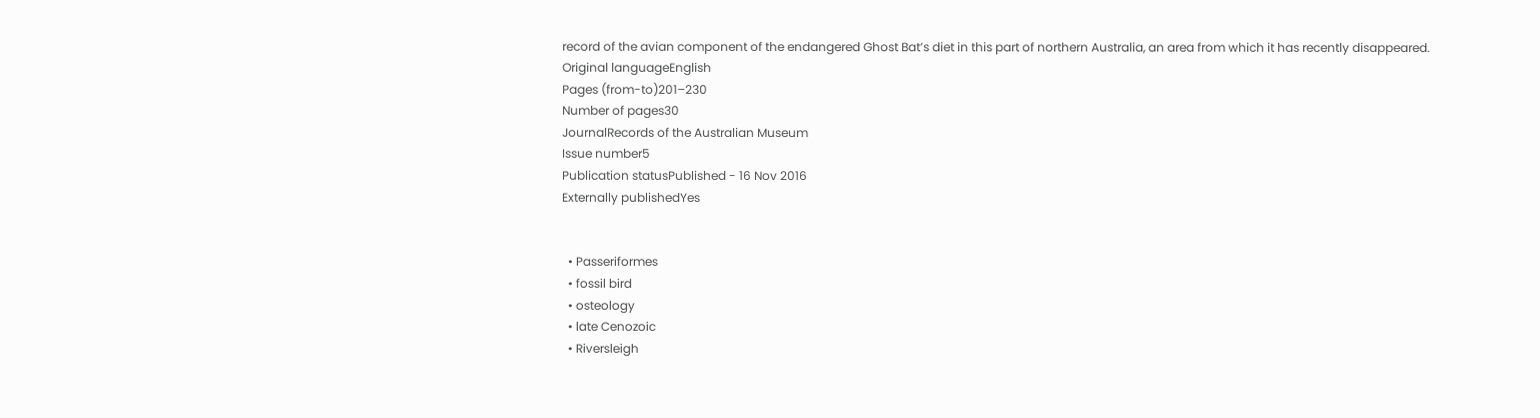record of the avian component of the endangered Ghost Bat’s diet in this part of northern Australia, an area from which it has recently disappeared.
Original languageEnglish
Pages (from-to)201–230
Number of pages30
JournalRecords of the Australian Museum
Issue number5
Publication statusPublished - 16 Nov 2016
Externally publishedYes


  • Passeriformes
  • fossil bird
  • osteology
  • late Cenozoic
  • Riversleigh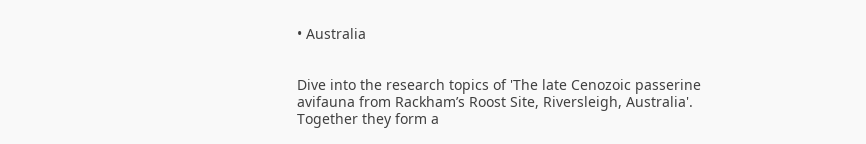• Australia


Dive into the research topics of 'The late Cenozoic passerine avifauna from Rackham’s Roost Site, Riversleigh, Australia'. Together they form a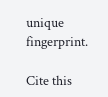unique fingerprint.

Cite this